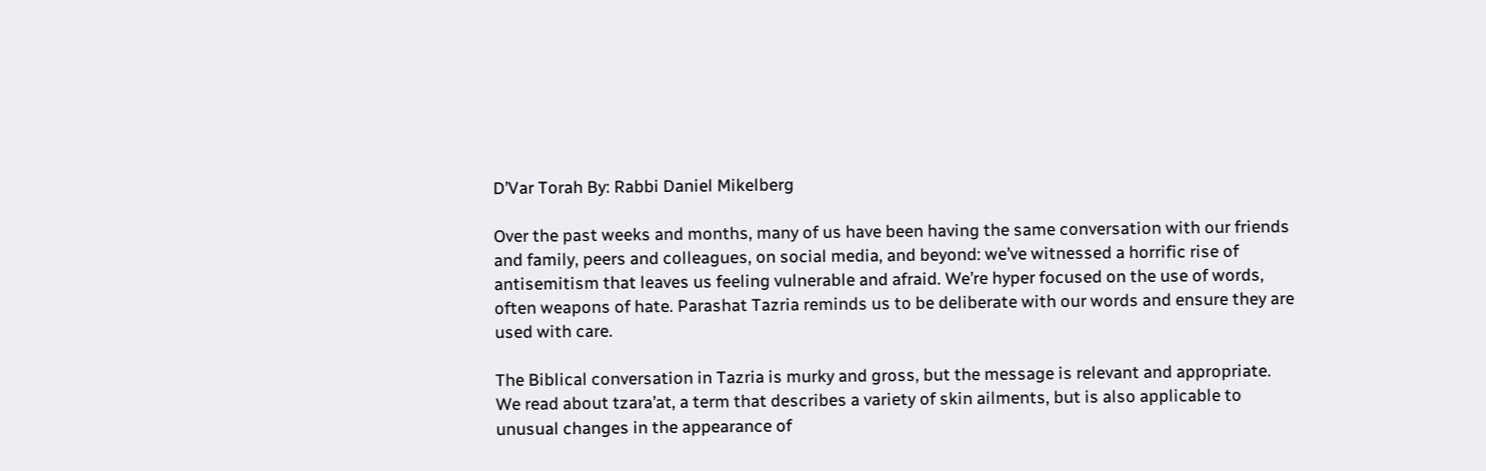D’Var Torah By: Rabbi Daniel Mikelberg

Over the past weeks and months, many of us have been having the same conversation with our friends and family, peers and colleagues, on social media, and beyond: we’ve witnessed a horrific rise of antisemitism that leaves us feeling vulnerable and afraid. We’re hyper focused on the use of words, often weapons of hate. Parashat Tazria reminds us to be deliberate with our words and ensure they are used with care.

The Biblical conversation in Tazria is murky and gross, but the message is relevant and appropriate. We read about tzara’at, a term that describes a variety of skin ailments, but is also applicable to unusual changes in the appearance of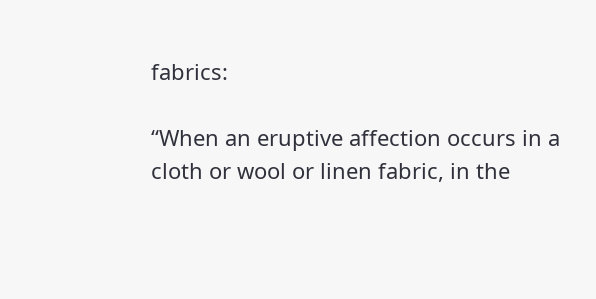fabrics:

“When an eruptive affection occurs in a cloth or wool or linen fabric, in the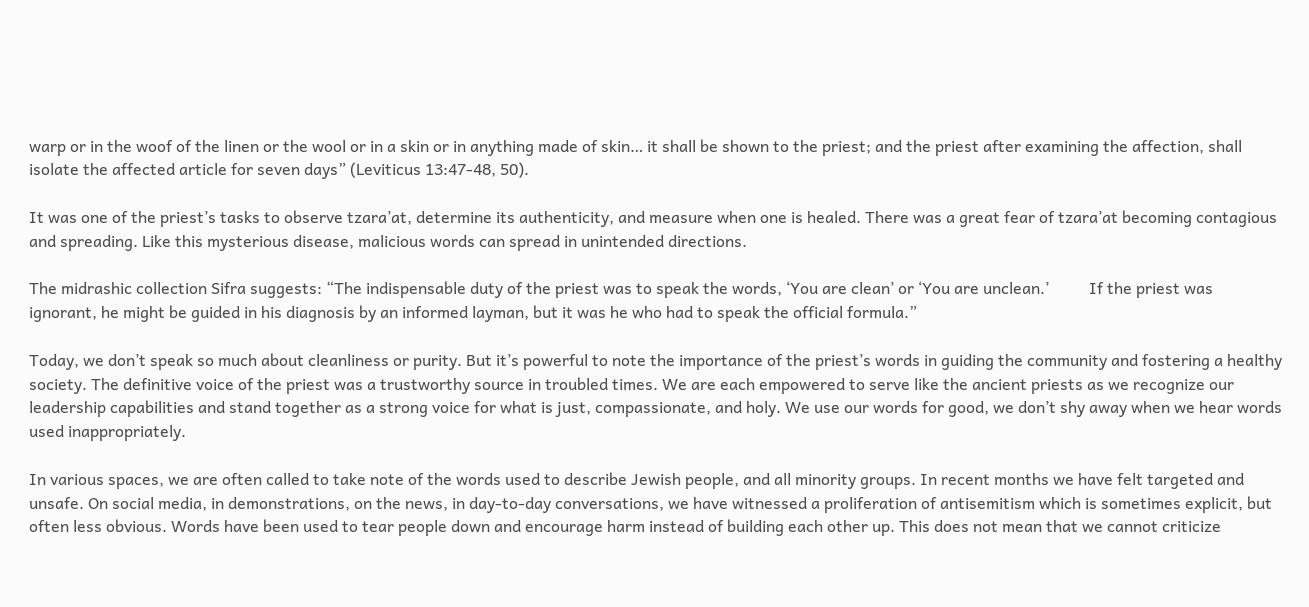warp or in the woof of the linen or the wool or in a skin or in anything made of skin… it shall be shown to the priest; and the priest after examining the affection, shall isolate the affected article for seven days” (Leviticus 13:47-48, 50).

It was one of the priest’s tasks to observe tzara’at, determine its authenticity, and measure when one is healed. There was a great fear of tzara’at becoming contagious and spreading. Like this mysterious disease, malicious words can spread in unintended directions.

The midrashic collection Sifra suggests: “The indispensable duty of the priest was to speak the words, ‘You are clean’ or ‘You are unclean.’          If the priest was ignorant, he might be guided in his diagnosis by an informed layman, but it was he who had to speak the official formula.”

Today, we don’t speak so much about cleanliness or purity. But it’s powerful to note the importance of the priest’s words in guiding the community and fostering a healthy society. The definitive voice of the priest was a trustworthy source in troubled times. We are each empowered to serve like the ancient priests as we recognize our leadership capabilities and stand together as a strong voice for what is just, compassionate, and holy. We use our words for good, we don’t shy away when we hear words used inappropriately.

In various spaces, we are often called to take note of the words used to describe Jewish people, and all minority groups. In recent months we have felt targeted and unsafe. On social media, in demonstrations, on the news, in day-to-day conversations, we have witnessed a proliferation of antisemitism which is sometimes explicit, but often less obvious. Words have been used to tear people down and encourage harm instead of building each other up. This does not mean that we cannot criticize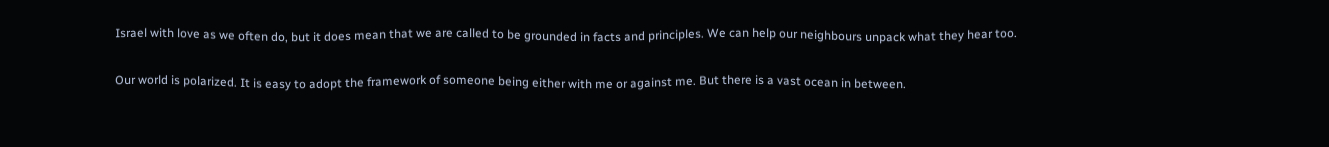Israel with love as we often do, but it does mean that we are called to be grounded in facts and principles. We can help our neighbours unpack what they hear too.

Our world is polarized. It is easy to adopt the framework of someone being either with me or against me. But there is a vast ocean in between.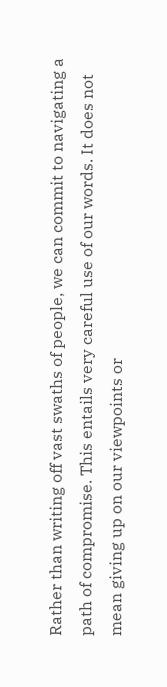Rather than writing off vast swaths of people, we can commit to navigating a path of compromise. This entails very careful use of our words. It does not mean giving up on our viewpoints or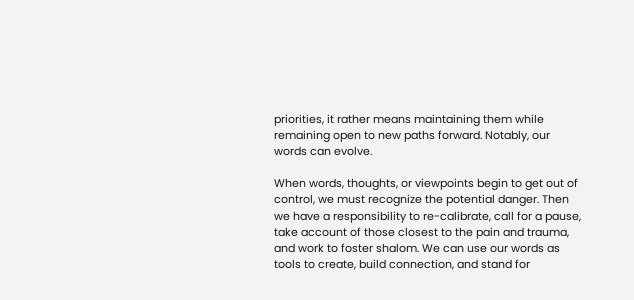priorities, it rather means maintaining them while remaining open to new paths forward. Notably, our words can evolve.

When words, thoughts, or viewpoints begin to get out of control, we must recognize the potential danger. Then we have a responsibility to re-calibrate, call for a pause, take account of those closest to the pain and trauma, and work to foster shalom. We can use our words as tools to create, build connection, and stand for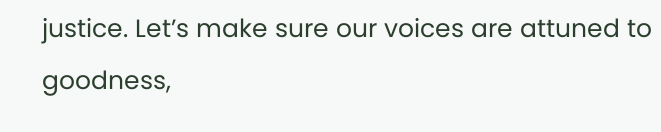justice. Let’s make sure our voices are attuned to goodness,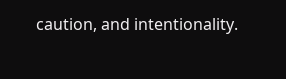caution, and intentionality.